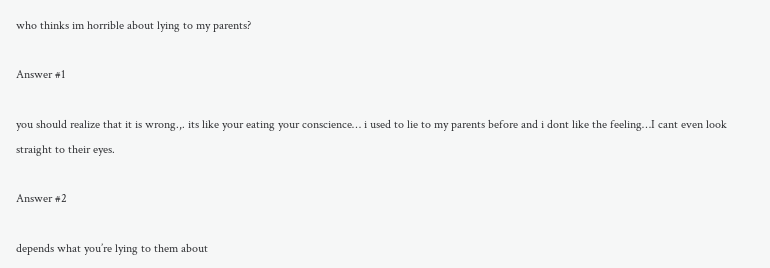who thinks im horrible about lying to my parents?

Answer #1

you should realize that it is wrong.,. its like your eating your conscience… i used to lie to my parents before and i dont like the feeling…I cant even look straight to their eyes.

Answer #2

depends what you’re lying to them about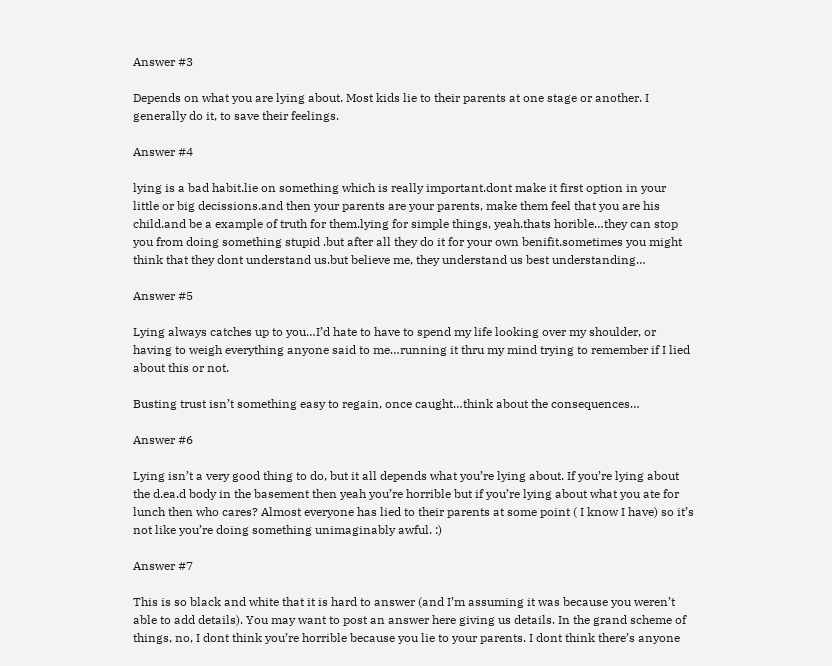Answer #3

Depends on what you are lying about. Most kids lie to their parents at one stage or another. I generally do it, to save their feelings.

Answer #4

lying is a bad habit.lie on something which is really important.dont make it first option in your little or big decissions.and then your parents are your parents, make them feel that you are his child.and be a example of truth for them.lying for simple things, yeah.thats horible…they can stop you from doing something stupid .but after all they do it for your own benifit.sometimes you might think that they dont understand us.but believe me, they understand us best understanding…

Answer #5

Lying always catches up to you…I’d hate to have to spend my life looking over my shoulder, or having to weigh everything anyone said to me…running it thru my mind trying to remember if I lied about this or not.

Busting trust isn’t something easy to regain, once caught…think about the consequences…

Answer #6

Lying isn’t a very good thing to do, but it all depends what you’re lying about. If you’re lying about the d.ea.d body in the basement then yeah you’re horrible but if you’re lying about what you ate for lunch then who cares? Almost everyone has lied to their parents at some point ( I know I have) so it’s not like you’re doing something unimaginably awful. :)

Answer #7

This is so black and white that it is hard to answer (and I’m assuming it was because you weren’t able to add details). You may want to post an answer here giving us details. In the grand scheme of things, no, I dont think you’re horrible because you lie to your parents. I dont think there’s anyone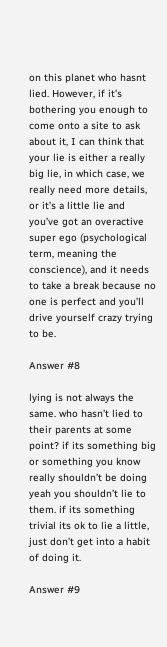on this planet who hasnt lied. However, if it’s bothering you enough to come onto a site to ask about it, I can think that your lie is either a really big lie, in which case, we really need more details, or it’s a little lie and you’ve got an overactive super ego (psychological term, meaning the conscience), and it needs to take a break because no one is perfect and you’ll drive yourself crazy trying to be.

Answer #8

lying is not always the same. who hasn’t lied to their parents at some point? if its something big or something you know really shouldn’t be doing yeah you shouldn’t lie to them. if its something trivial its ok to lie a little, just don’t get into a habit of doing it.

Answer #9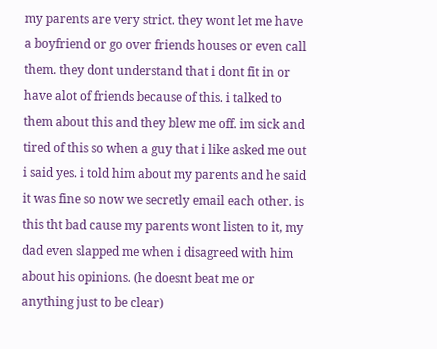my parents are very strict. they wont let me have a boyfriend or go over friends houses or even call them. they dont understand that i dont fit in or have alot of friends because of this. i talked to them about this and they blew me off. im sick and tired of this so when a guy that i like asked me out i said yes. i told him about my parents and he said it was fine so now we secretly email each other. is this tht bad cause my parents wont listen to it, my dad even slapped me when i disagreed with him about his opinions. (he doesnt beat me or anything just to be clear)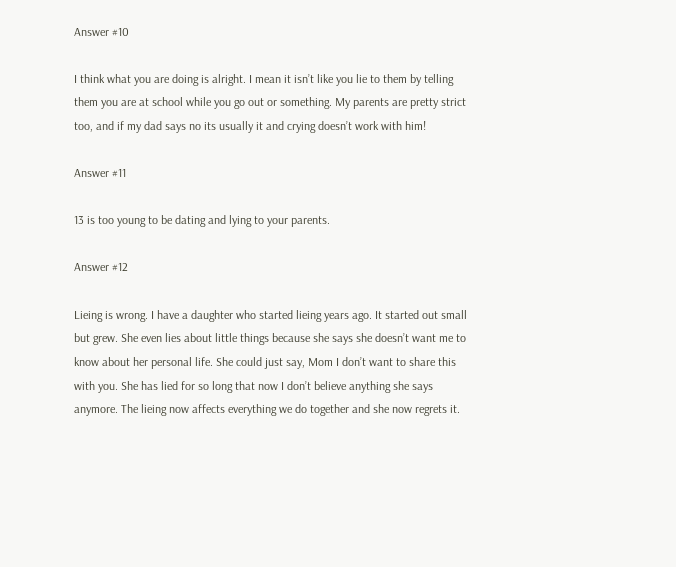Answer #10

I think what you are doing is alright. I mean it isn’t like you lie to them by telling them you are at school while you go out or something. My parents are pretty strict too, and if my dad says no its usually it and crying doesn’t work with him!

Answer #11

13 is too young to be dating and lying to your parents.

Answer #12

Lieing is wrong. I have a daughter who started lieing years ago. It started out small but grew. She even lies about little things because she says she doesn’t want me to know about her personal life. She could just say, Mom I don’t want to share this with you. She has lied for so long that now I don’t believe anything she says anymore. The lieing now affects everything we do together and she now regrets it.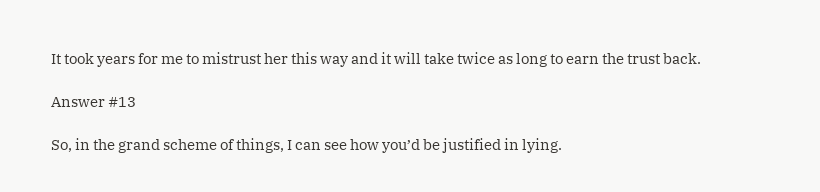It took years for me to mistrust her this way and it will take twice as long to earn the trust back.

Answer #13

So, in the grand scheme of things, I can see how you’d be justified in lying.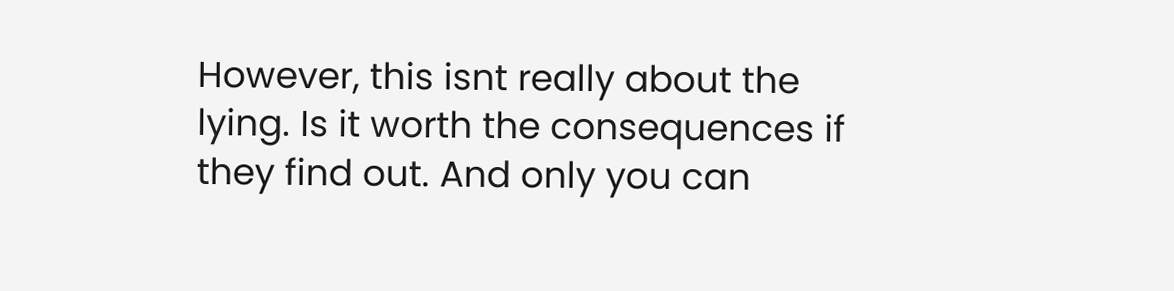However, this isnt really about the lying. Is it worth the consequences if they find out. And only you can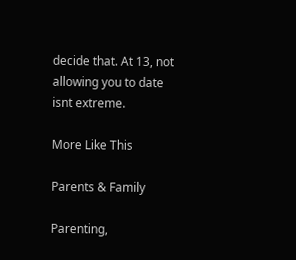decide that. At 13, not allowing you to date isnt extreme.

More Like This

Parents & Family

Parenting,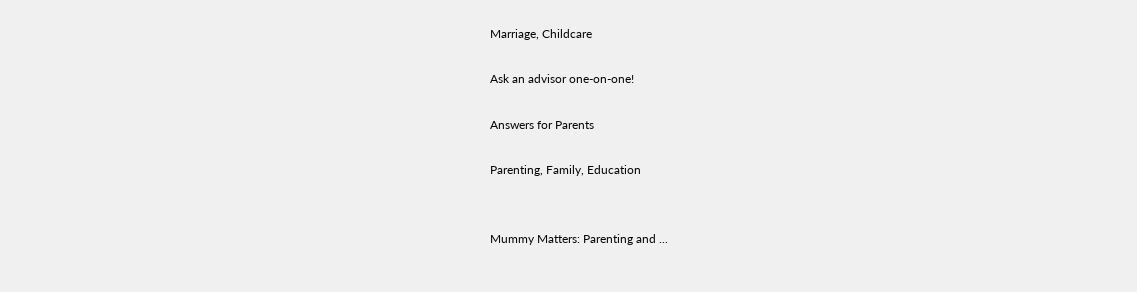Marriage, Childcare

Ask an advisor one-on-one!

Answers for Parents

Parenting, Family, Education


Mummy Matters: Parenting and ...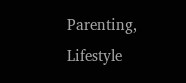Parenting, Lifestyle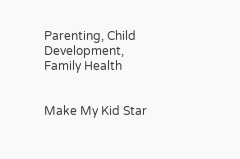Parenting, Child Development, Family Health


Make My Kid Star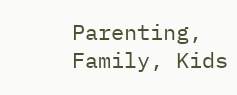Parenting, Family, Kids